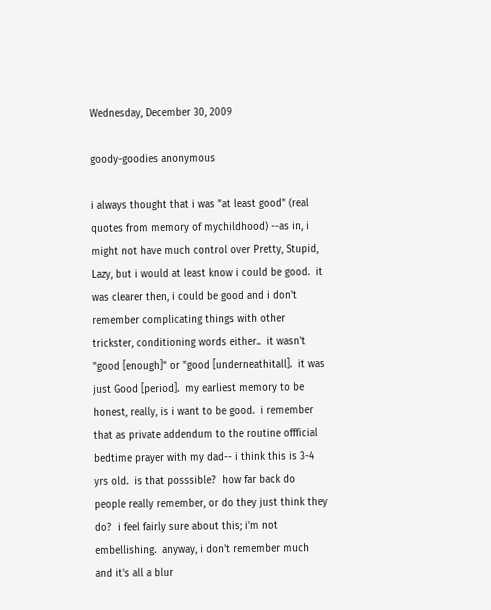Wednesday, December 30, 2009

goody-goodies anonymous

i always thought that i was "at least good" (real quotes from memory of mychildhood) --as in, i might not have much control over Pretty, Stupid, Lazy, but i would at least know i could be good.  it was clearer then, i could be good and i don't remember complicating things with other trickster, conditioning words either..  it wasn't "good [enough]" or "good [underneathitall].  it was just Good [period].  my earliest memory to be honest, really, is i want to be good.  i remember that as private addendum to the routine offficial bedtime prayer with my dad-- i think this is 3-4 yrs old.  is that posssible?  how far back do people really remember, or do they just think they do?  i feel fairly sure about this; i'm not embellishing.  anyway, i don't remember much and it's all a blur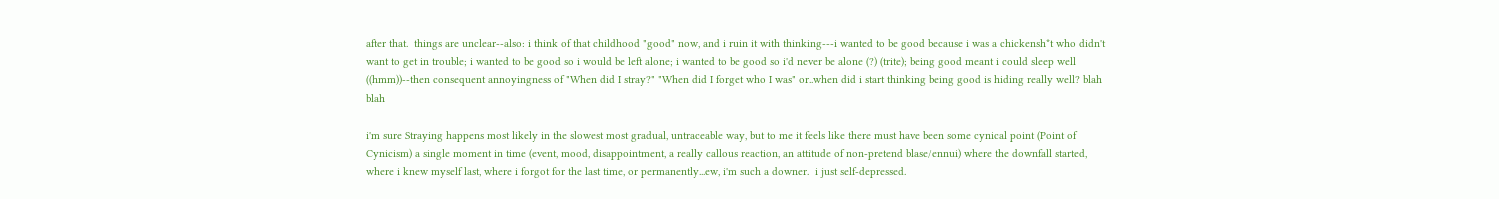after that.  things are unclear--also: i think of that childhood "good" now, and i ruin it with thinking---i wanted to be good because i was a chickensh*t who didn't want to get in trouble; i wanted to be good so i would be left alone; i wanted to be good so i'd never be alone (?) (trite); being good meant i could sleep well ((hmm))--then consequent annoyingness of "When did I stray?" "When did I forget who I was" or..when did i start thinking being good is hiding really well? blah blah

i'm sure Straying happens most likely in the slowest most gradual, untraceable way, but to me it feels like there must have been some cynical point (Point of Cynicism) a single moment in time (event, mood, disappointment, a really callous reaction, an attitude of non-pretend blase/ennui) where the downfall started, where i knew myself last, where i forgot for the last time, or permanently...ew, i'm such a downer.  i just self-depressed.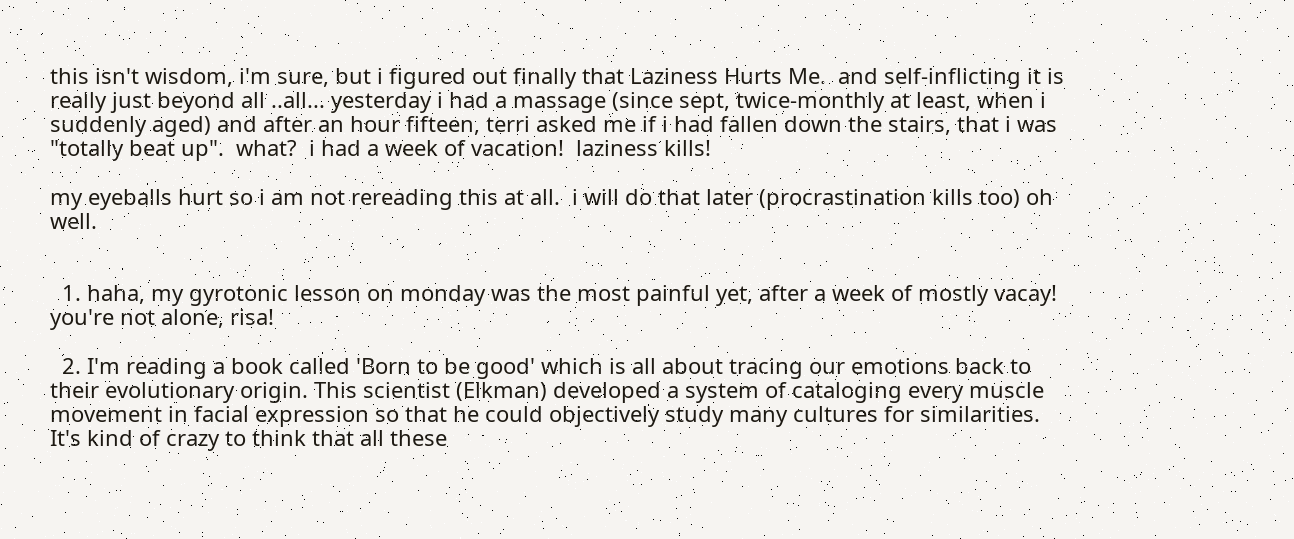this isn't wisdom, i'm sure, but i figured out finally that Laziness Hurts Me.  and self-inflicting it is really just beyond all ..all... yesterday i had a massage (since sept, twice-monthly at least, when i suddenly aged) and after an hour fifteen, terri asked me if i had fallen down the stairs, that i was "totally beat up".  what?  i had a week of vacation!  laziness kills!

my eyeballs hurt so i am not rereading this at all.  i will do that later (procrastination kills too) oh well.


  1. haha, my gyrotonic lesson on monday was the most painful yet, after a week of mostly vacay! you're not alone, risa!

  2. I'm reading a book called 'Born to be good' which is all about tracing our emotions back to their evolutionary origin. This scientist (Elkman) developed a system of cataloging every muscle movement in facial expression so that he could objectively study many cultures for similarities. It's kind of crazy to think that all these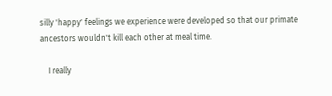silly 'happy' feelings we experience were developed so that our primate ancestors wouldn't kill each other at meal time.

    I really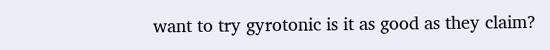want to try gyrotonic is it as good as they claim?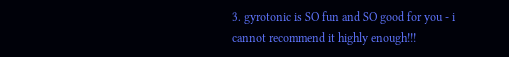3. gyrotonic is SO fun and SO good for you - i cannot recommend it highly enough!!!